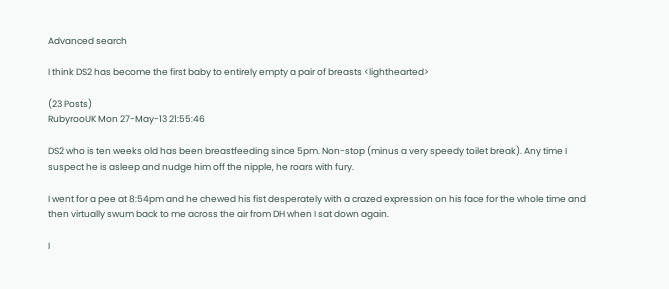Advanced search

I think DS2 has become the first baby to entirely empty a pair of breasts <lighthearted>

(23 Posts)
RubyrooUK Mon 27-May-13 21:55:46

DS2 who is ten weeks old has been breastfeeding since 5pm. Non-stop (minus a very speedy toilet break). Any time I suspect he is asleep and nudge him off the nipple, he roars with fury.

I went for a pee at 8:54pm and he chewed his fist desperately with a crazed expression on his face for the whole time and then virtually swum back to me across the air from DH when I sat down again.

I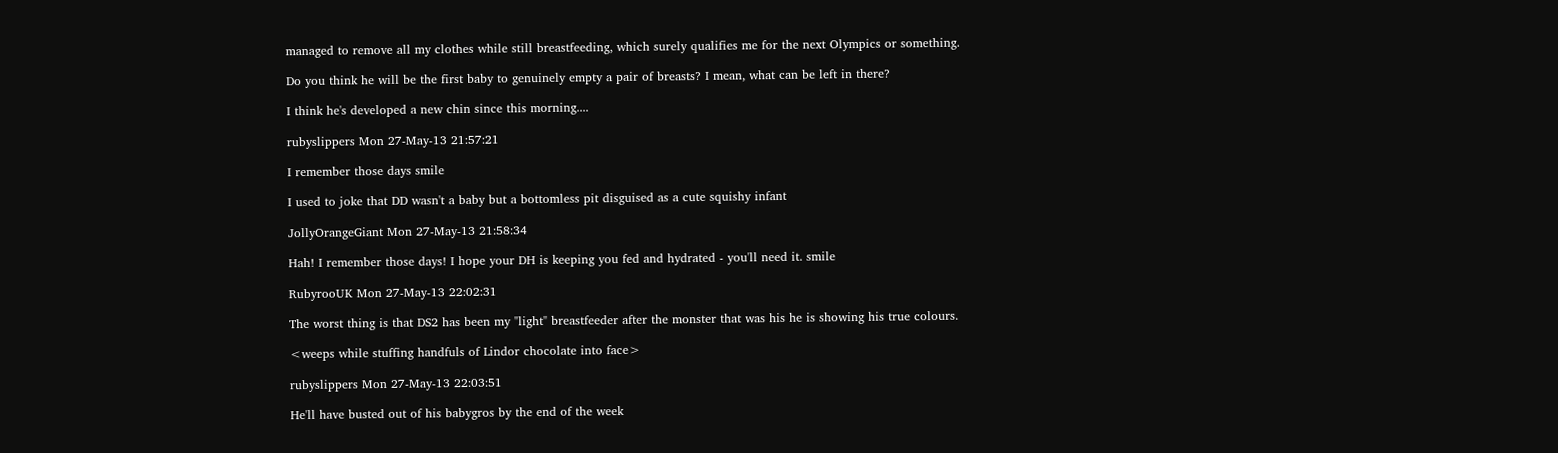managed to remove all my clothes while still breastfeeding, which surely qualifies me for the next Olympics or something.

Do you think he will be the first baby to genuinely empty a pair of breasts? I mean, what can be left in there?

I think he's developed a new chin since this morning....

rubyslippers Mon 27-May-13 21:57:21

I remember those days smile

I used to joke that DD wasn't a baby but a bottomless pit disguised as a cute squishy infant

JollyOrangeGiant Mon 27-May-13 21:58:34

Hah! I remember those days! I hope your DH is keeping you fed and hydrated - you'll need it. smile

RubyrooUK Mon 27-May-13 22:02:31

The worst thing is that DS2 has been my "light" breastfeeder after the monster that was his he is showing his true colours.

<weeps while stuffing handfuls of Lindor chocolate into face>

rubyslippers Mon 27-May-13 22:03:51

He'll have busted out of his babygros by the end of the week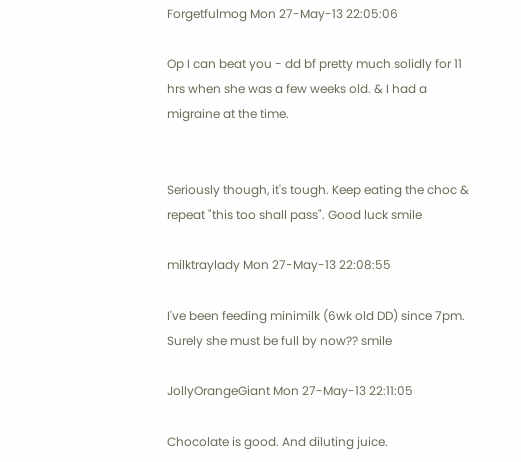Forgetfulmog Mon 27-May-13 22:05:06

Op I can beat you - dd bf pretty much solidly for 11 hrs when she was a few weeks old. & I had a migraine at the time.


Seriously though, it's tough. Keep eating the choc & repeat "this too shall pass". Good luck smile

milktraylady Mon 27-May-13 22:08:55

I've been feeding minimilk (6wk old DD) since 7pm.
Surely she must be full by now?? smile

JollyOrangeGiant Mon 27-May-13 22:11:05

Chocolate is good. And diluting juice.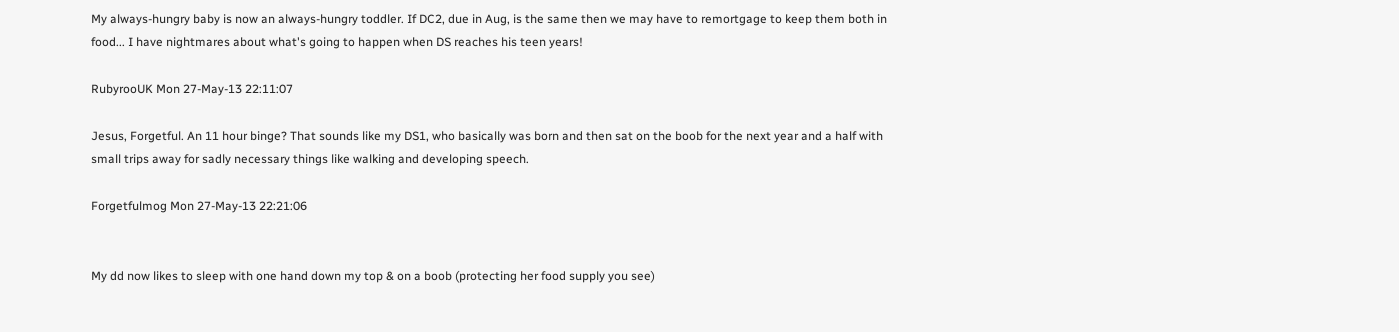My always-hungry baby is now an always-hungry toddler. If DC2, due in Aug, is the same then we may have to remortgage to keep them both in food... I have nightmares about what's going to happen when DS reaches his teen years!

RubyrooUK Mon 27-May-13 22:11:07

Jesus, Forgetful. An 11 hour binge? That sounds like my DS1, who basically was born and then sat on the boob for the next year and a half with small trips away for sadly necessary things like walking and developing speech.

Forgetfulmog Mon 27-May-13 22:21:06


My dd now likes to sleep with one hand down my top & on a boob (protecting her food supply you see)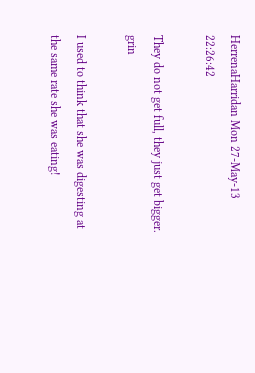HerrenaHarridan Mon 27-May-13 22:26:42

They do not get full, they just get bigger. grin

I used to think that she was digesting at the same rate she was eating!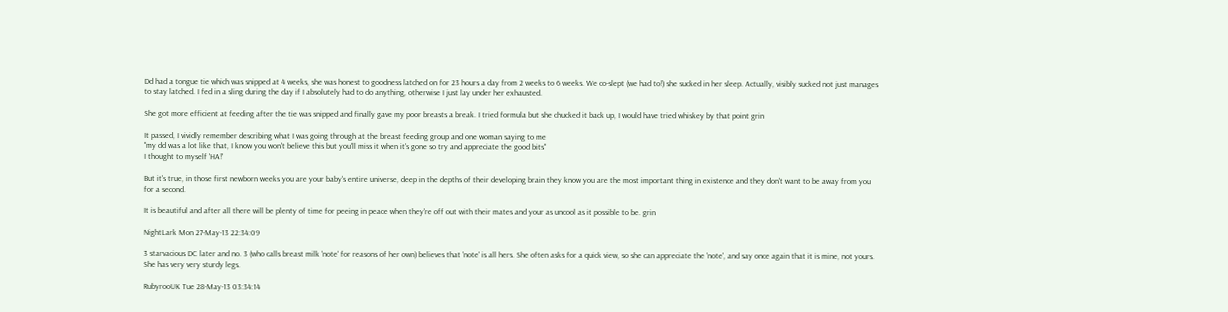Dd had a tongue tie which was snipped at 4 weeks, she was honest to goodness latched on for 23 hours a day from 2 weeks to 6 weeks. We co-slept (we had to!) she sucked in her sleep. Actually, visibly sucked not just manages to stay latched. I fed in a sling during the day if I absolutely had to do anything, otherwise I just lay under her exhausted.

She got more efficient at feeding after the tie was snipped and finally gave my poor breasts a break. I tried formula but she chucked it back up, I would have tried whiskey by that point grin

It passed, I vividly remember describing what I was going through at the breast feeding group and one woman saying to me
"my dd was a lot like that, I know you won't believe this but you'll miss it when it's gone so try and appreciate the good bits"
I thought to myself 'HA!'

But it's true, in those first newborn weeks you are your baby's entire universe, deep in the depths of their developing brain they know you are the most important thing in existence and they don't want to be away from you for a second.

It is beautiful and after all there will be plenty of time for peeing in peace when they're off out with their mates and your as uncool as it possible to be. grin

NightLark Mon 27-May-13 22:34:09

3 starvacious DC later and no. 3 (who calls breast milk 'note' for reasons of her own) believes that 'note' is all hers. She often asks for a quick view, so she can appreciate the 'note', and say once again that it is mine, not yours. She has very very sturdy legs.

RubyrooUK Tue 28-May-13 03:34:14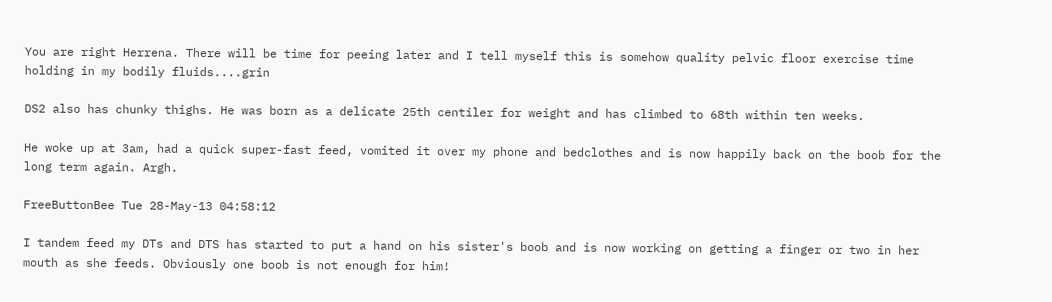You are right Herrena. There will be time for peeing later and I tell myself this is somehow quality pelvic floor exercise time holding in my bodily fluids....grin

DS2 also has chunky thighs. He was born as a delicate 25th centiler for weight and has climbed to 68th within ten weeks.

He woke up at 3am, had a quick super-fast feed, vomited it over my phone and bedclothes and is now happily back on the boob for the long term again. Argh.

FreeButtonBee Tue 28-May-13 04:58:12

I tandem feed my DTs and DTS has started to put a hand on his sister's boob and is now working on getting a finger or two in her mouth as she feeds. Obviously one boob is not enough for him!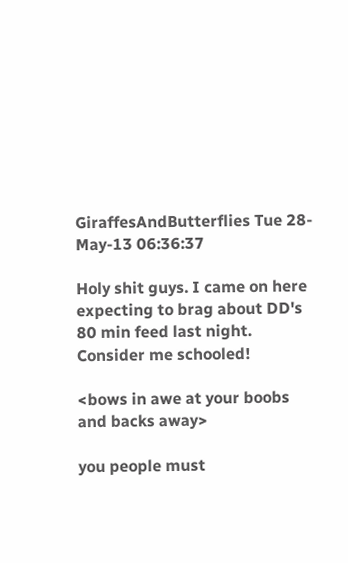GiraffesAndButterflies Tue 28-May-13 06:36:37

Holy shit guys. I came on here expecting to brag about DD's 80 min feed last night. Consider me schooled!

<bows in awe at your boobs and backs away>

you people must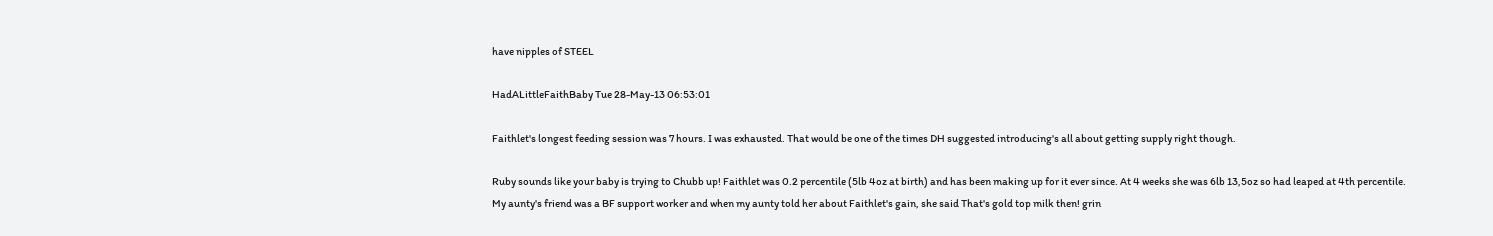have nipples of STEEL

HadALittleFaithBaby Tue 28-May-13 06:53:01

Faithlet's longest feeding session was 7 hours. I was exhausted. That would be one of the times DH suggested introducing's all about getting supply right though.

Ruby sounds like your baby is trying to Chubb up! Faithlet was 0.2 percentile (5lb 4oz at birth) and has been making up for it ever since. At 4 weeks she was 6lb 13,5oz so had leaped at 4th percentile. My aunty's friend was a BF support worker and when my aunty told her about Faithlet's gain, she said That's gold top milk then! grin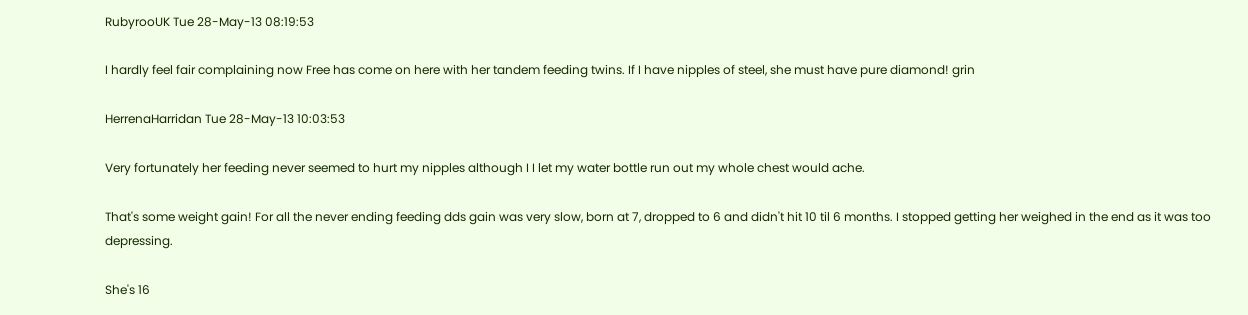RubyrooUK Tue 28-May-13 08:19:53

I hardly feel fair complaining now Free has come on here with her tandem feeding twins. If I have nipples of steel, she must have pure diamond! grin

HerrenaHarridan Tue 28-May-13 10:03:53

Very fortunately her feeding never seemed to hurt my nipples although I I let my water bottle run out my whole chest would ache.

That's some weight gain! For all the never ending feeding dds gain was very slow, born at 7, dropped to 6 and didn't hit 10 til 6 months. I stopped getting her weighed in the end as it was too depressing.

She's 16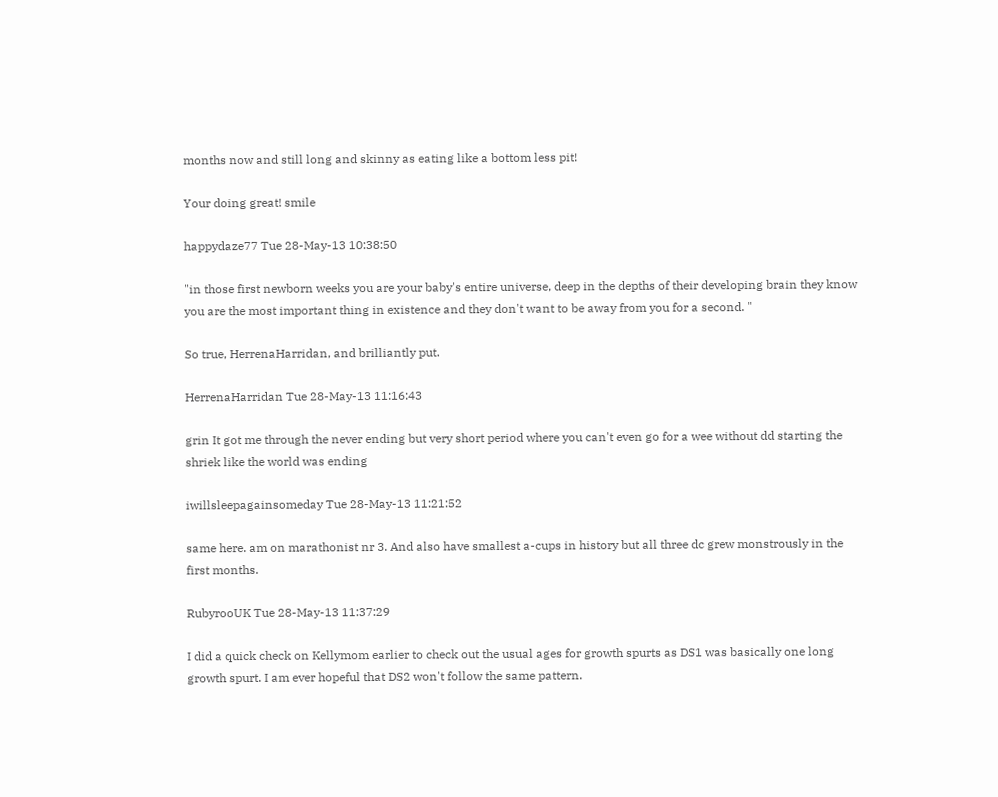months now and still long and skinny as eating like a bottom less pit!

Your doing great! smile

happydaze77 Tue 28-May-13 10:38:50

"in those first newborn weeks you are your baby's entire universe, deep in the depths of their developing brain they know you are the most important thing in existence and they don't want to be away from you for a second. "

So true, HerrenaHarridan, and brilliantly put.

HerrenaHarridan Tue 28-May-13 11:16:43

grin It got me through the never ending but very short period where you can't even go for a wee without dd starting the shriek like the world was ending

iwillsleepagainsomeday Tue 28-May-13 11:21:52

same here. am on marathonist nr 3. And also have smallest a-cups in history but all three dc grew monstrously in the first months.

RubyrooUK Tue 28-May-13 11:37:29

I did a quick check on Kellymom earlier to check out the usual ages for growth spurts as DS1 was basically one long growth spurt. I am ever hopeful that DS2 won't follow the same pattern.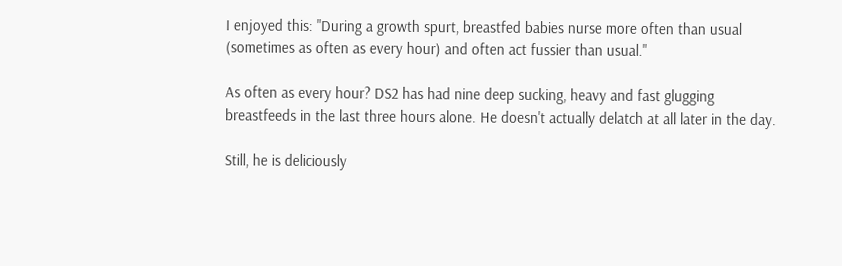I enjoyed this: "During a growth spurt, breastfed babies nurse more often than usual (sometimes as often as every hour) and often act fussier than usual."

As often as every hour? DS2 has had nine deep sucking, heavy and fast glugging breastfeeds in the last three hours alone. He doesn't actually delatch at all later in the day.

Still, he is deliciously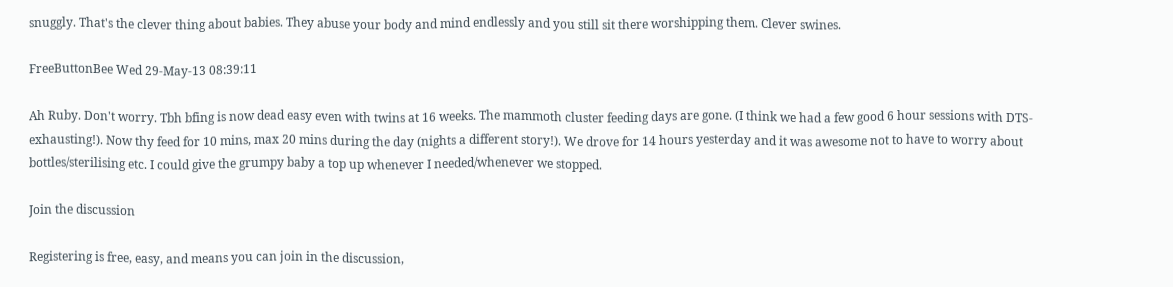snuggly. That's the clever thing about babies. They abuse your body and mind endlessly and you still sit there worshipping them. Clever swines.

FreeButtonBee Wed 29-May-13 08:39:11

Ah Ruby. Don't worry. Tbh bfing is now dead easy even with twins at 16 weeks. The mammoth cluster feeding days are gone. (I think we had a few good 6 hour sessions with DTS- exhausting!). Now thy feed for 10 mins, max 20 mins during the day (nights a different story!). We drove for 14 hours yesterday and it was awesome not to have to worry about bottles/sterilising etc. I could give the grumpy baby a top up whenever I needed/whenever we stopped.

Join the discussion

Registering is free, easy, and means you can join in the discussion,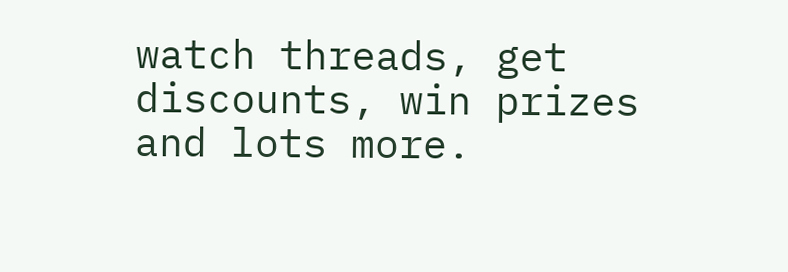watch threads, get discounts, win prizes and lots more.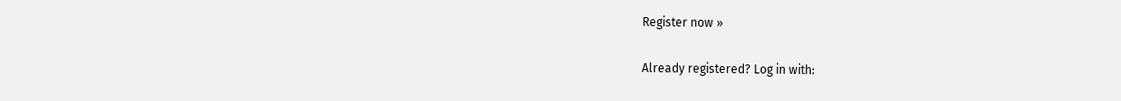Register now »

Already registered? Log in with: